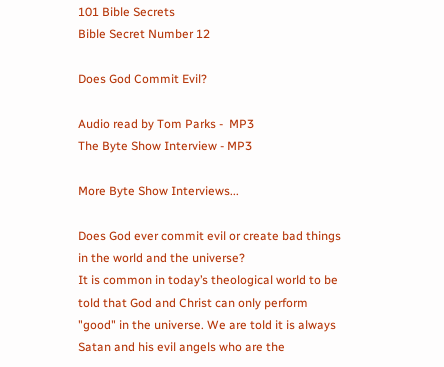101 Bible Secrets
Bible Secret Number 12

Does God Commit Evil?

Audio read by Tom Parks -  MP3
The Byte Show Interview - MP3

More Byte Show Interviews...

Does God ever commit evil or create bad things in the world and the universe?
It is common in today’s theological world to be told that God and Christ can only perform "good" in the universe. We are told it is always Satan and his evil angels who are the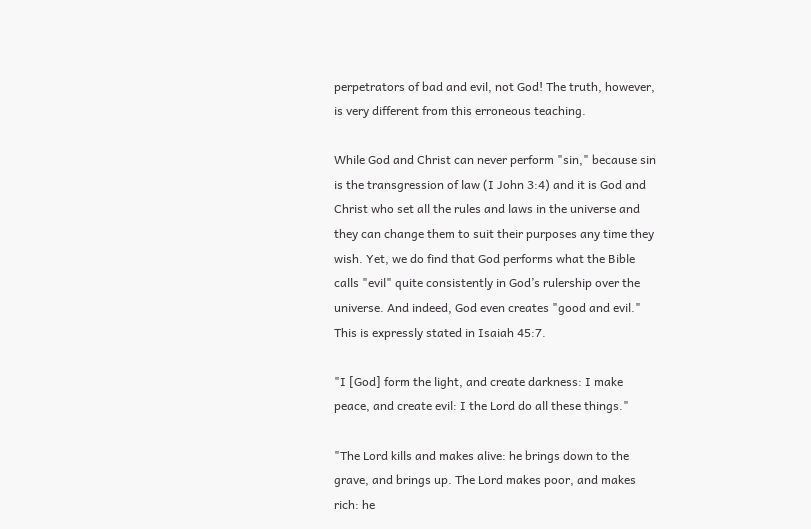perpetrators of bad and evil, not God! The truth, however, is very different from this erroneous teaching.

While God and Christ can never perform "sin," because sin is the transgression of law (I John 3:4) and it is God and Christ who set all the rules and laws in the universe and they can change them to suit their purposes any time they wish. Yet, we do find that God performs what the Bible calls "evil" quite consistently in God’s rulership over the universe. And indeed, God even creates "good and evil." This is expressly stated in Isaiah 45:7.

"I [God] form the light, and create darkness: I make peace, and create evil: I the Lord do all these things."

"The Lord kills and makes alive: he brings down to the grave, and brings up. The Lord makes poor, and makes rich: he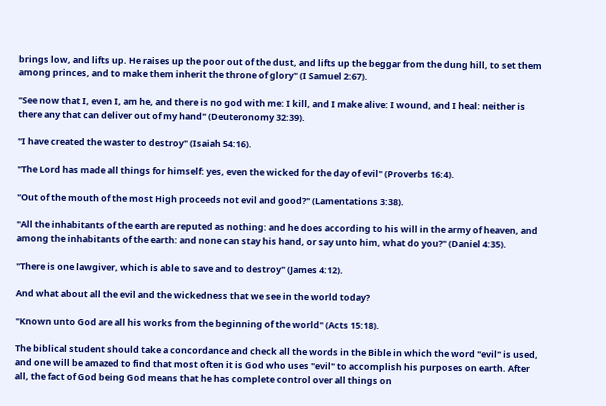brings low, and lifts up. He raises up the poor out of the dust, and lifts up the beggar from the dung hill, to set them among princes, and to make them inherit the throne of glory" (I Samuel 2:67).

"See now that I, even I, am he, and there is no god with me: I kill, and I make alive: I wound, and I heal: neither is there any that can deliver out of my hand" (Deuteronomy 32:39).

"I have created the waster to destroy" (Isaiah 54:16).

"The Lord has made all things for himself: yes, even the wicked for the day of evil" (Proverbs 16:4).

"Out of the mouth of the most High proceeds not evil and good?" (Lamentations 3:38).

"All the inhabitants of the earth are reputed as nothing: and he does according to his will in the army of heaven, and among the inhabitants of the earth: and none can stay his hand, or say unto him, what do you?" (Daniel 4:35).

"There is one lawgiver, which is able to save and to destroy" (James 4:12).

And what about all the evil and the wickedness that we see in the world today?

"Known unto God are all his works from the beginning of the world" (Acts 15:18).

The biblical student should take a concordance and check all the words in the Bible in which the word "evil" is used, and one will be amazed to find that most often it is God who uses "evil" to accomplish his purposes on earth. After all, the fact of God being God means that he has complete control over all things on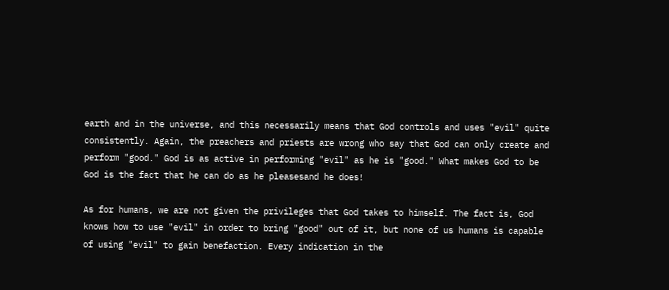earth and in the universe, and this necessarily means that God controls and uses "evil" quite consistently. Again, the preachers and priests are wrong who say that God can only create and perform "good." God is as active in performing "evil" as he is "good." What makes God to be God is the fact that he can do as he pleasesand he does!

As for humans, we are not given the privileges that God takes to himself. The fact is, God knows how to use "evil" in order to bring "good" out of it, but none of us humans is capable of using "evil" to gain benefaction. Every indication in the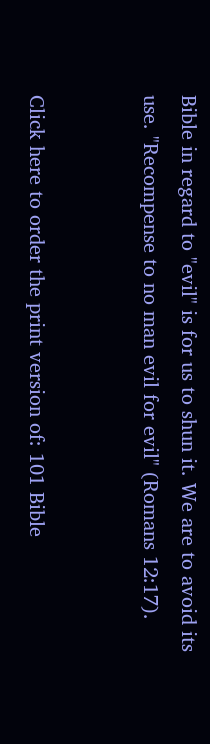Bible in regard to "evil" is for us to shun it. We are to avoid its use. "Recompense to no man evil for evil" (Romans 12:17).


Click here to order the print version of: 101 Bible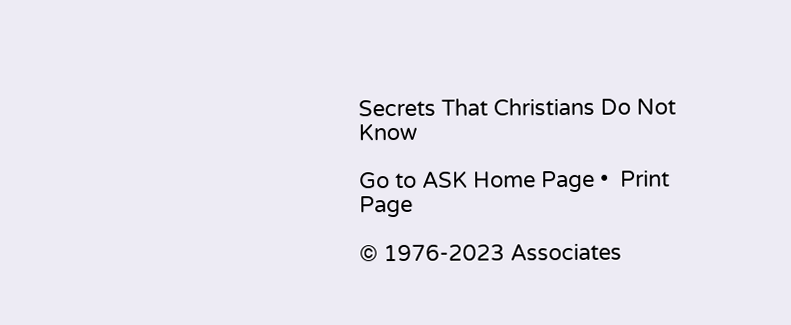Secrets That Christians Do Not Know

Go to ASK Home Page •  Print Page

© 1976-2023 Associates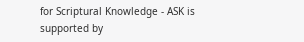for Scriptural Knowledge - ASK is supported by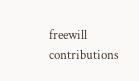freewill contributions